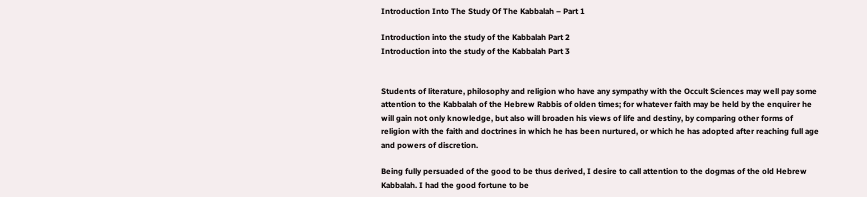Introduction Into The Study Of The Kabbalah – Part 1

Introduction into the study of the Kabbalah Part 2
Introduction into the study of the Kabbalah Part 3


Students of literature, philosophy and religion who have any sympathy with the Occult Sciences may well pay some attention to the Kabbalah of the Hebrew Rabbis of olden times; for whatever faith may be held by the enquirer he will gain not only knowledge, but also will broaden his views of life and destiny, by comparing other forms of religion with the faith and doctrines in which he has been nurtured, or which he has adopted after reaching full age and powers of discretion.

Being fully persuaded of the good to be thus derived, I desire to call attention to the dogmas of the old Hebrew Kabbalah. I had the good fortune to be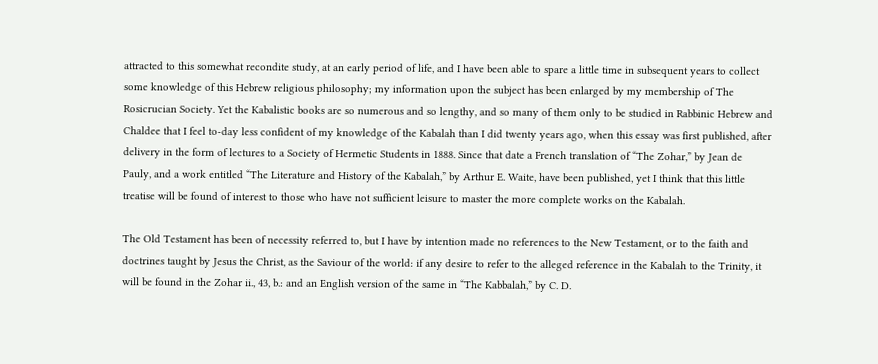attracted to this somewhat recondite study, at an early period of life, and I have been able to spare a little time in subsequent years to collect some knowledge of this Hebrew religious philosophy; my information upon the subject has been enlarged by my membership of The Rosicrucian Society. Yet the Kabalistic books are so numerous and so lengthy, and so many of them only to be studied in Rabbinic Hebrew and Chaldee that I feel to-day less confident of my knowledge of the Kabalah than I did twenty years ago, when this essay was first published, after delivery in the form of lectures to a Society of Hermetic Students in 1888. Since that date a French translation of “The Zohar,” by Jean de Pauly, and a work entitled “The Literature and History of the Kabalah,” by Arthur E. Waite, have been published, yet I think that this little treatise will be found of interest to those who have not sufficient leisure to master the more complete works on the Kabalah.

The Old Testament has been of necessity referred to, but I have by intention made no references to the New Testament, or to the faith and doctrines taught by Jesus the Christ, as the Saviour of the world: if any desire to refer to the alleged reference in the Kabalah to the Trinity, it will be found in the Zohar ii., 43, b.: and an English version of the same in “The Kabbalah,” by C. D.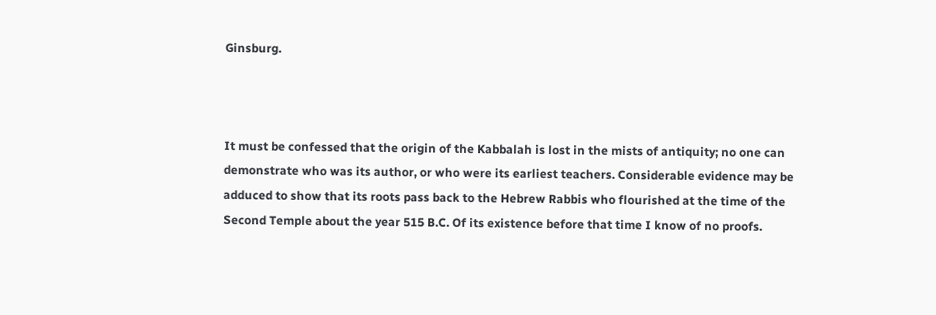Ginsburg.



It must be confessed that the origin of the Kabbalah is lost in the mists of antiquity; no one can demonstrate who was its author, or who were its earliest teachers. Considerable evidence may be adduced to show that its roots pass back to the Hebrew Rabbis who flourished at the time of the Second Temple about the year 515 B.C. Of its existence before that time I know of no proofs.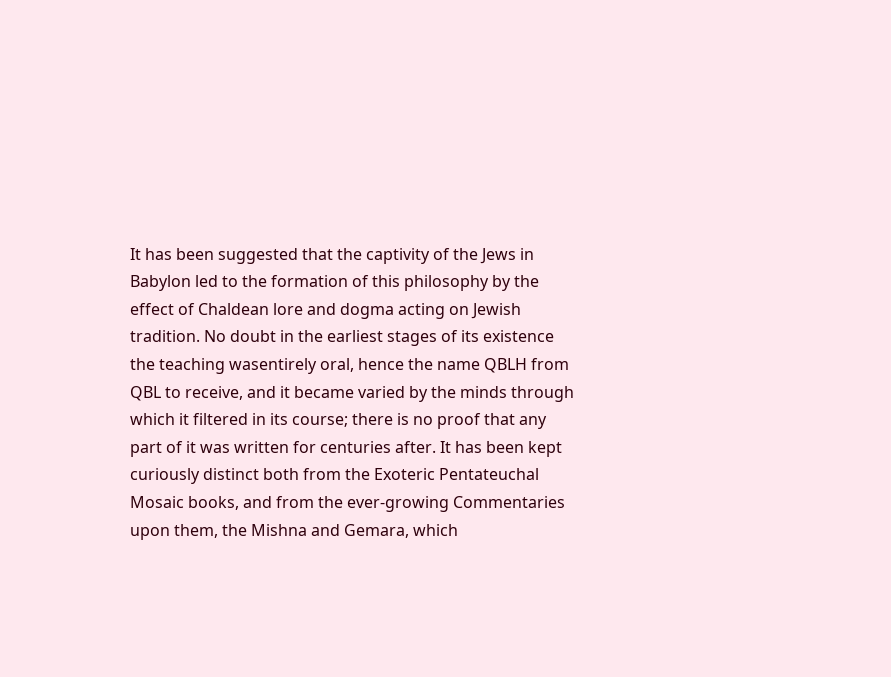It has been suggested that the captivity of the Jews in Babylon led to the formation of this philosophy by the effect of Chaldean lore and dogma acting on Jewish tradition. No doubt in the earliest stages of its existence the teaching wasentirely oral, hence the name QBLH from QBL to receive, and it became varied by the minds through which it filtered in its course; there is no proof that any part of it was written for centuries after. It has been kept curiously distinct both from the Exoteric Pentateuchal Mosaic books, and from the ever-growing Commentaries upon them, the Mishna and Gemara, which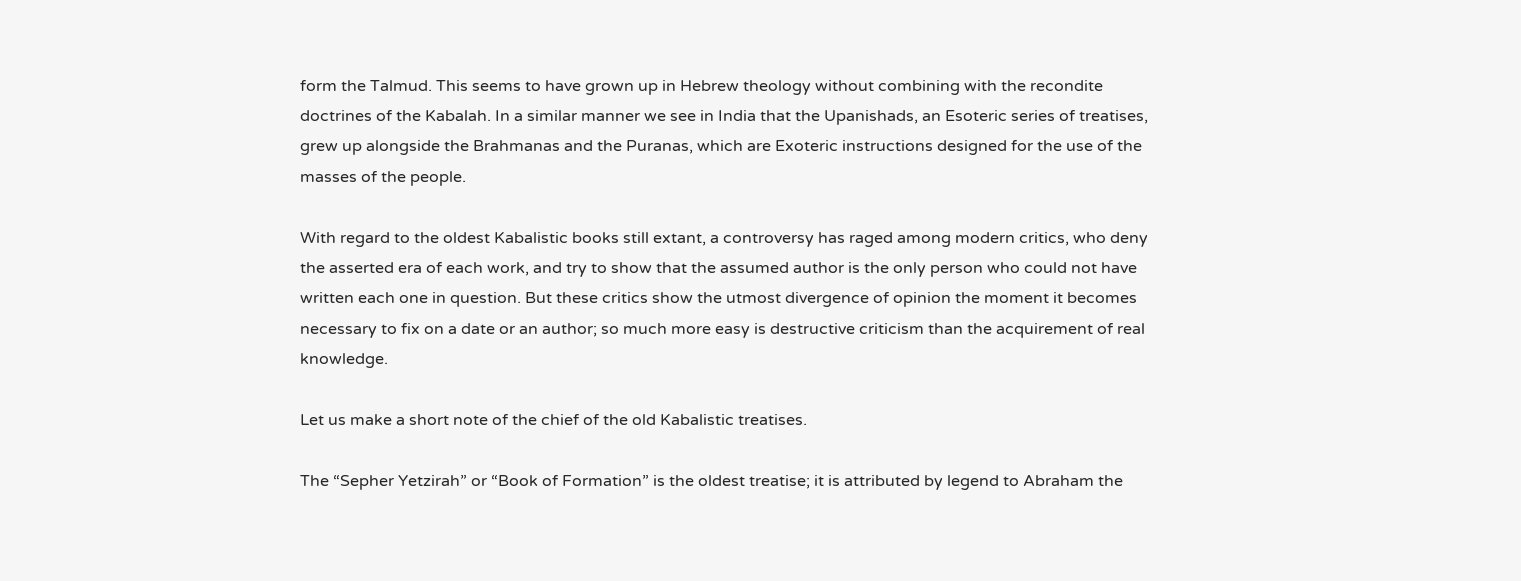form the Talmud. This seems to have grown up in Hebrew theology without combining with the recondite doctrines of the Kabalah. In a similar manner we see in India that the Upanishads, an Esoteric series of treatises, grew up alongside the Brahmanas and the Puranas, which are Exoteric instructions designed for the use of the masses of the people.

With regard to the oldest Kabalistic books still extant, a controversy has raged among modern critics, who deny the asserted era of each work, and try to show that the assumed author is the only person who could not have written each one in question. But these critics show the utmost divergence of opinion the moment it becomes necessary to fix on a date or an author; so much more easy is destructive criticism than the acquirement of real knowledge.

Let us make a short note of the chief of the old Kabalistic treatises.

The “Sepher Yetzirah” or “Book of Formation” is the oldest treatise; it is attributed by legend to Abraham the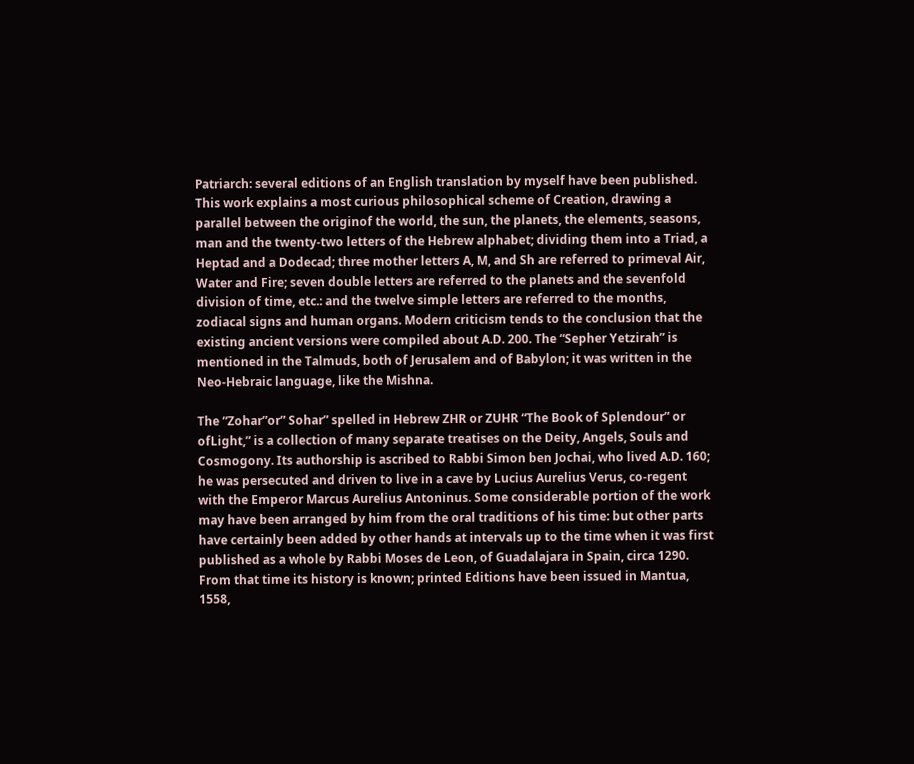Patriarch: several editions of an English translation by myself have been published. This work explains a most curious philosophical scheme of Creation, drawing a parallel between the originof the world, the sun, the planets, the elements, seasons, man and the twenty-two letters of the Hebrew alphabet; dividing them into a Triad, a Heptad and a Dodecad; three mother letters A, M, and Sh are referred to primeval Air, Water and Fire; seven double letters are referred to the planets and the sevenfold division of time, etc.: and the twelve simple letters are referred to the months, zodiacal signs and human organs. Modern criticism tends to the conclusion that the existing ancient versions were compiled about A.D. 200. The “Sepher Yetzirah” is mentioned in the Talmuds, both of Jerusalem and of Babylon; it was written in the Neo-Hebraic language, like the Mishna.

The “Zohar”or” Sohar” spelled in Hebrew ZHR or ZUHR “The Book of Splendour” or ofLight,” is a collection of many separate treatises on the Deity, Angels, Souls and Cosmogony. Its authorship is ascribed to Rabbi Simon ben Jochai, who lived A.D. 160; he was persecuted and driven to live in a cave by Lucius Aurelius Verus, co-regent with the Emperor Marcus Aurelius Antoninus. Some considerable portion of the work may have been arranged by him from the oral traditions of his time: but other parts have certainly been added by other hands at intervals up to the time when it was first published as a whole by Rabbi Moses de Leon, of Guadalajara in Spain, circa 1290. From that time its history is known; printed Editions have been issued in Mantua, 1558,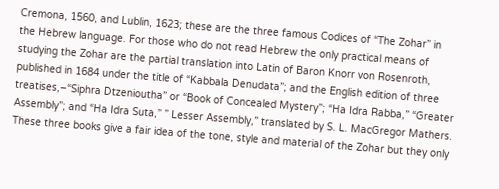Cremona, 1560, and Lublin, 1623; these are the three famous Codices of “The Zohar” in the Hebrew language. For those who do not read Hebrew the only practical means of studying the Zohar are the partial translation into Latin of Baron Knorr von Rosenroth, published in 1684 under the title of “Kabbala Denudata”; and the English edition of three treatises,–“Siphra Dtzenioutha” or “Book of Concealed Mystery”; “Ha Idra Rabba,” “Greater Assembly”; and “Ha Idra Suta,” ” Lesser Assembly,” translated by S. L. MacGregor Mathers. These three books give a fair idea of the tone, style and material of the Zohar but they only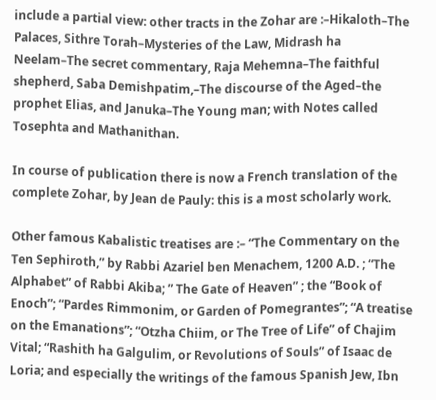include a partial view: other tracts in the Zohar are :–Hikaloth–The Palaces, Sithre Torah–Mysteries of the Law, Midrash ha Neelam–The secret commentary, Raja Mehemna–The faithful shepherd, Saba Demishpatim,–The discourse of the Aged–the prophet Elias, and Januka–The Young man; with Notes called Tosephta and Mathanithan.

In course of publication there is now a French translation of the complete Zohar, by Jean de Pauly: this is a most scholarly work.

Other famous Kabalistic treatises are :– “The Commentary on the Ten Sephiroth,” by Rabbi Azariel ben Menachem, 1200 A.D. ; “The Alphabet” of Rabbi Akiba; ” The Gate of Heaven” ; the “Book of Enoch”; “Pardes Rimmonim, or Garden of Pomegrantes”; “A treatise on the Emanations”; “Otzha Chiim, or The Tree of Life” of Chajim Vital; “Rashith ha Galgulim, or Revolutions of Souls” of Isaac de Loria; and especially the writings of the famous Spanish Jew, Ibn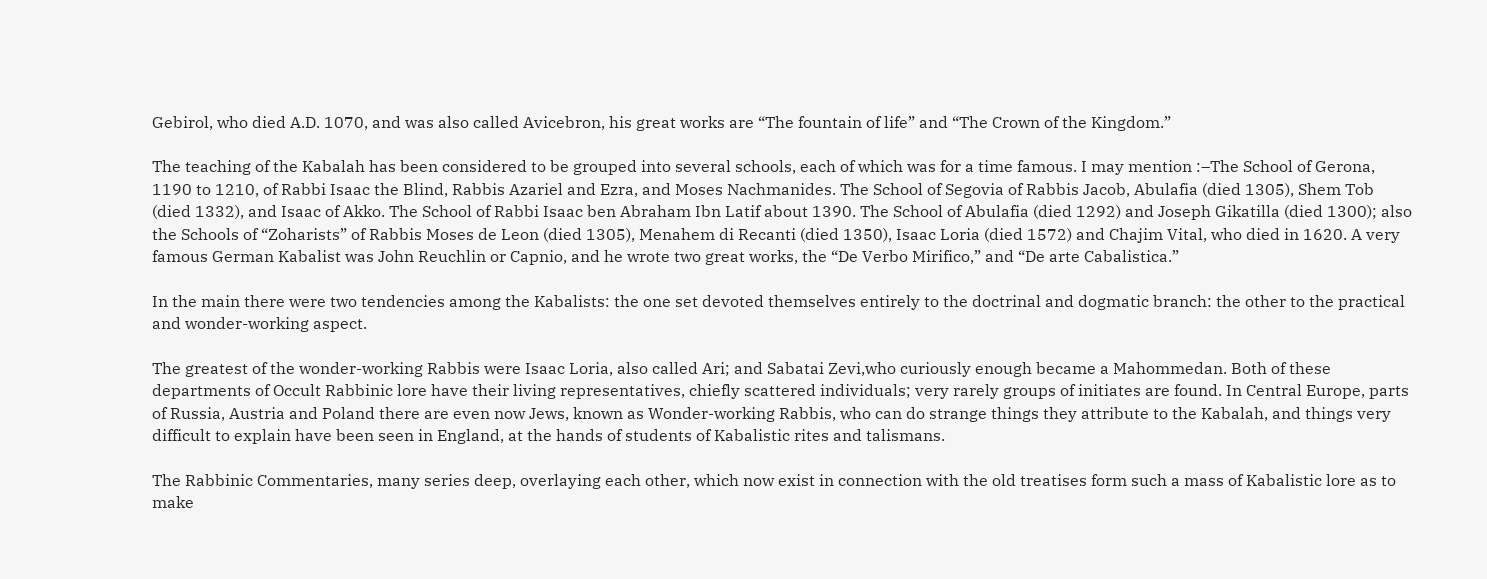Gebirol, who died A.D. 1070, and was also called Avicebron, his great works are “The fountain of life” and “The Crown of the Kingdom.”

The teaching of the Kabalah has been considered to be grouped into several schools, each of which was for a time famous. I may mention :–The School of Gerona, 1190 to 1210, of Rabbi Isaac the Blind, Rabbis Azariel and Ezra, and Moses Nachmanides. The School of Segovia of Rabbis Jacob, Abulafia (died 1305), Shem Tob (died 1332), and Isaac of Akko. The School of Rabbi Isaac ben Abraham Ibn Latif about 1390. The School of Abulafia (died 1292) and Joseph Gikatilla (died 1300); also the Schools of “Zoharists” of Rabbis Moses de Leon (died 1305), Menahem di Recanti (died 1350), Isaac Loria (died 1572) and Chajim Vital, who died in 1620. A very famous German Kabalist was John Reuchlin or Capnio, and he wrote two great works, the “De Verbo Mirifico,” and “De arte Cabalistica.”

In the main there were two tendencies among the Kabalists: the one set devoted themselves entirely to the doctrinal and dogmatic branch: the other to the practical and wonder-working aspect.

The greatest of the wonder-working Rabbis were Isaac Loria, also called Ari; and Sabatai Zevi,who curiously enough became a Mahommedan. Both of these departments of Occult Rabbinic lore have their living representatives, chiefly scattered individuals; very rarely groups of initiates are found. In Central Europe, parts of Russia, Austria and Poland there are even now Jews, known as Wonder-working Rabbis, who can do strange things they attribute to the Kabalah, and things very difficult to explain have been seen in England, at the hands of students of Kabalistic rites and talismans.

The Rabbinic Commentaries, many series deep, overlaying each other, which now exist in connection with the old treatises form such a mass of Kabalistic lore as to make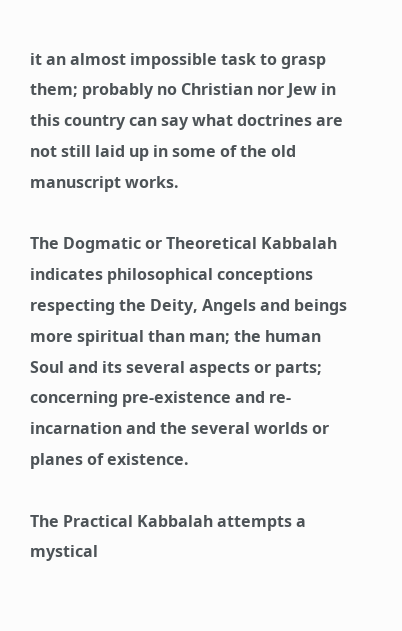it an almost impossible task to grasp them; probably no Christian nor Jew in this country can say what doctrines are not still laid up in some of the old manuscript works.

The Dogmatic or Theoretical Kabbalah indicates philosophical conceptions respecting the Deity, Angels and beings more spiritual than man; the human Soul and its several aspects or parts; concerning pre-existence and re-incarnation and the several worlds or planes of existence.

The Practical Kabbalah attempts a mystical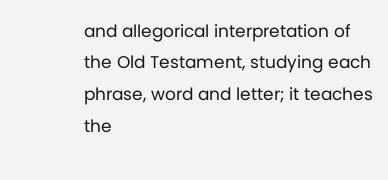and allegorical interpretation of the Old Testament, studying each phrase, word and letter; it teaches the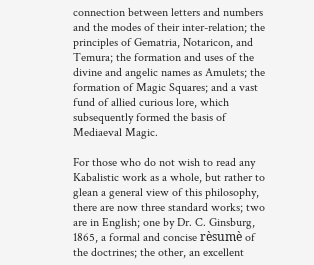connection between letters and numbers and the modes of their inter-relation; the principles of Gematria, Notaricon, and Temura; the formation and uses of the divine and angelic names as Amulets; the formation of Magic Squares; and a vast fund of allied curious lore, which subsequently formed the basis of Mediaeval Magic.

For those who do not wish to read any Kabalistic work as a whole, but rather to glean a general view of this philosophy, there are now three standard works; two are in English; one by Dr. C. Ginsburg, 1865, a formal and concise rèsumè of the doctrines; the other, an excellent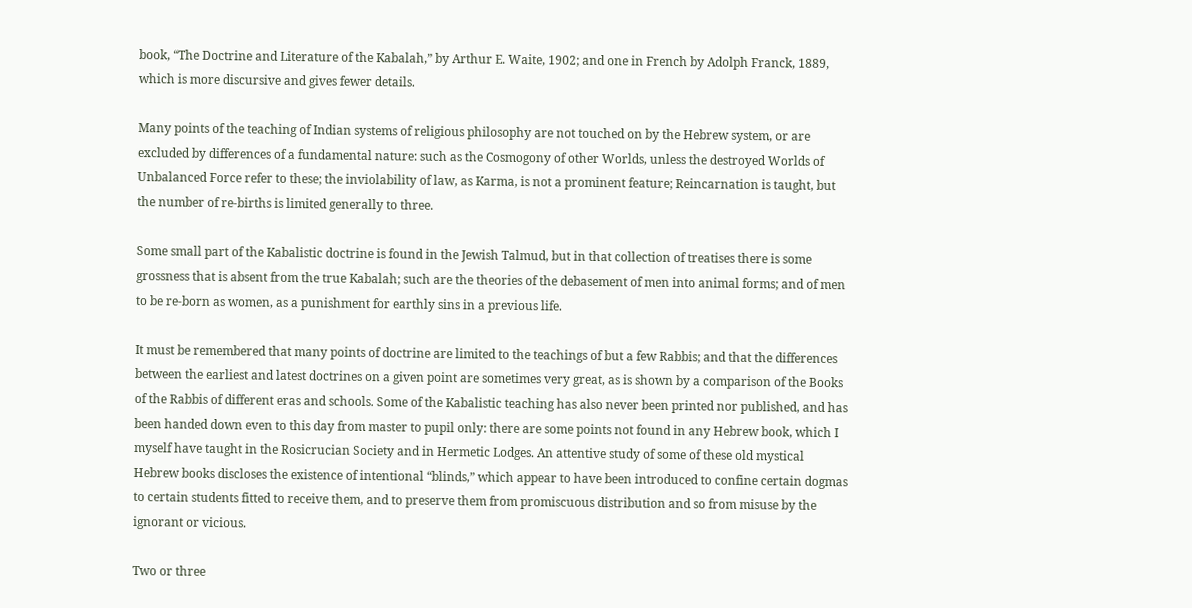book, “The Doctrine and Literature of the Kabalah,” by Arthur E. Waite, 1902; and one in French by Adolph Franck, 1889, which is more discursive and gives fewer details.

Many points of the teaching of Indian systems of religious philosophy are not touched on by the Hebrew system, or are excluded by differences of a fundamental nature: such as the Cosmogony of other Worlds, unless the destroyed Worlds of Unbalanced Force refer to these; the inviolability of law, as Karma, is not a prominent feature; Reincarnation is taught, but the number of re-births is limited generally to three.

Some small part of the Kabalistic doctrine is found in the Jewish Talmud, but in that collection of treatises there is some grossness that is absent from the true Kabalah; such are the theories of the debasement of men into animal forms; and of men to be re-born as women, as a punishment for earthly sins in a previous life.

It must be remembered that many points of doctrine are limited to the teachings of but a few Rabbis; and that the differences between the earliest and latest doctrines on a given point are sometimes very great, as is shown by a comparison of the Books of the Rabbis of different eras and schools. Some of the Kabalistic teaching has also never been printed nor published, and has been handed down even to this day from master to pupil only: there are some points not found in any Hebrew book, which I myself have taught in the Rosicrucian Society and in Hermetic Lodges. An attentive study of some of these old mystical Hebrew books discloses the existence of intentional “blinds,” which appear to have been introduced to confine certain dogmas to certain students fitted to receive them, and to preserve them from promiscuous distribution and so from misuse by the ignorant or vicious.

Two or three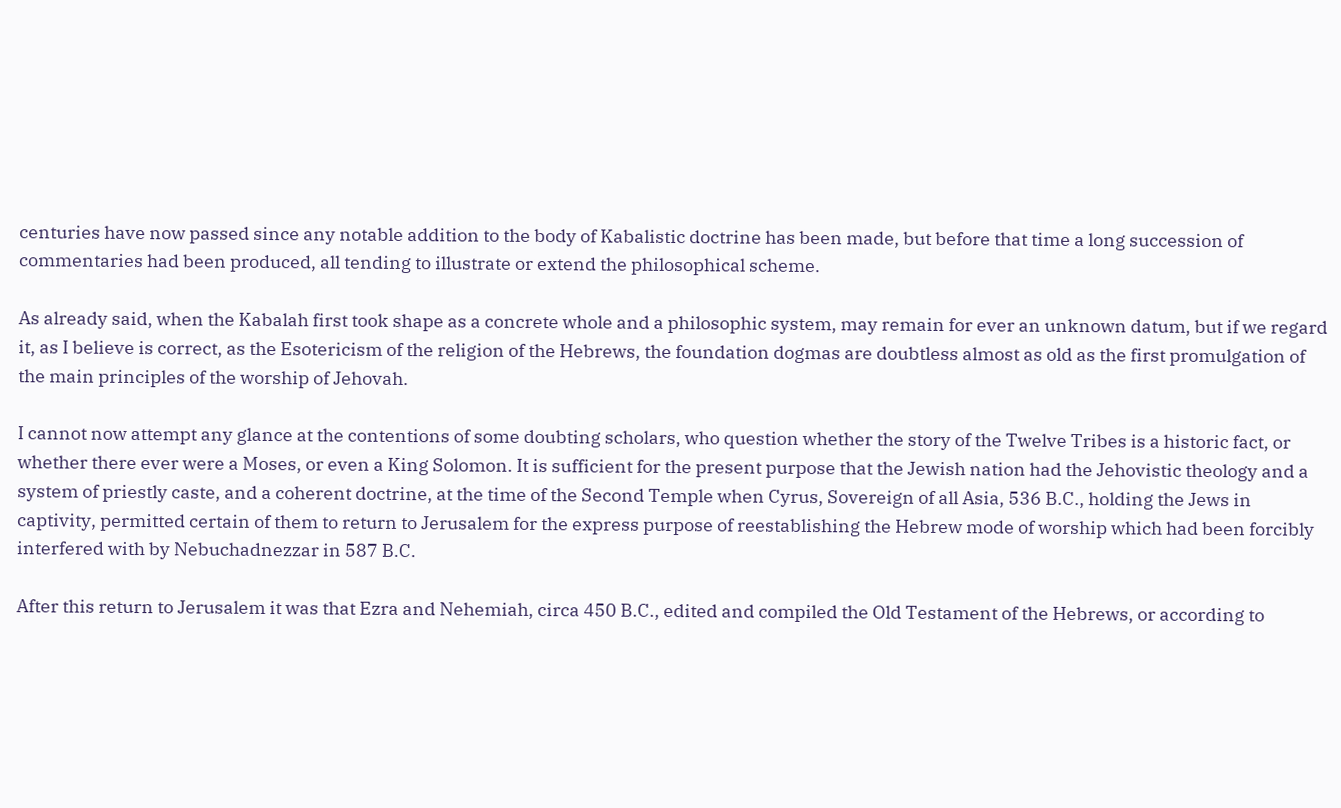centuries have now passed since any notable addition to the body of Kabalistic doctrine has been made, but before that time a long succession of commentaries had been produced, all tending to illustrate or extend the philosophical scheme.

As already said, when the Kabalah first took shape as a concrete whole and a philosophic system, may remain for ever an unknown datum, but if we regard it, as I believe is correct, as the Esotericism of the religion of the Hebrews, the foundation dogmas are doubtless almost as old as the first promulgation of the main principles of the worship of Jehovah.

I cannot now attempt any glance at the contentions of some doubting scholars, who question whether the story of the Twelve Tribes is a historic fact, or whether there ever were a Moses, or even a King Solomon. It is sufficient for the present purpose that the Jewish nation had the Jehovistic theology and a system of priestly caste, and a coherent doctrine, at the time of the Second Temple when Cyrus, Sovereign of all Asia, 536 B.C., holding the Jews in captivity, permitted certain of them to return to Jerusalem for the express purpose of reestablishing the Hebrew mode of worship which had been forcibly interfered with by Nebuchadnezzar in 587 B.C.

After this return to Jerusalem it was that Ezra and Nehemiah, circa 450 B.C., edited and compiled the Old Testament of the Hebrews, or according to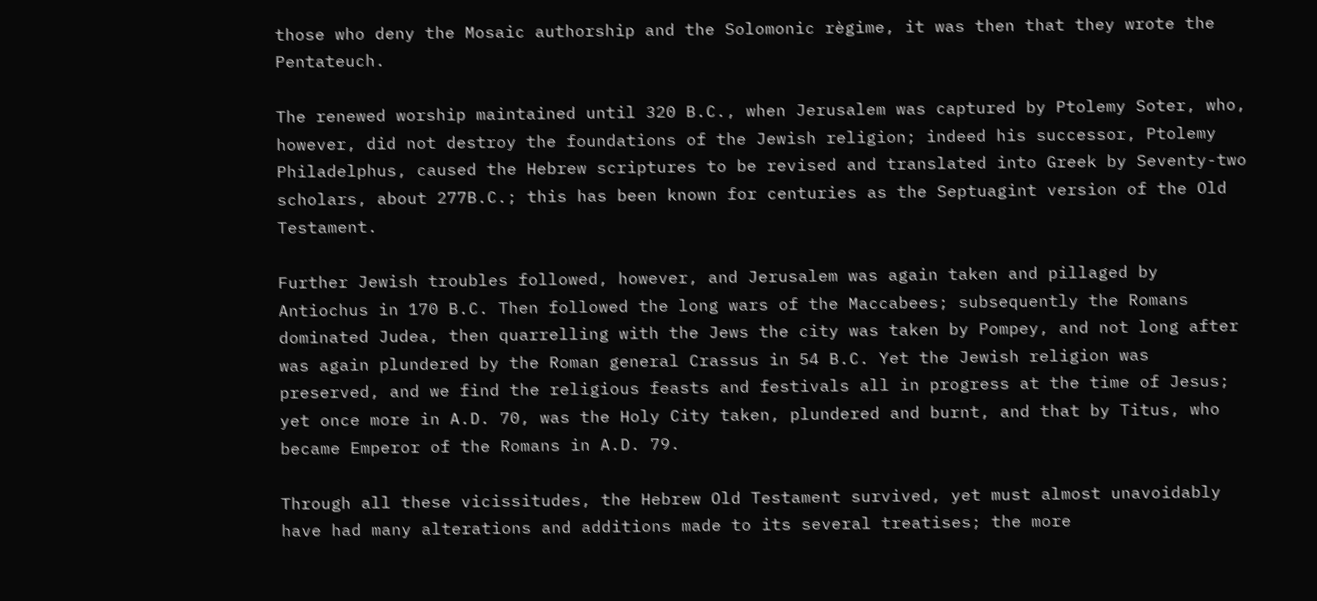those who deny the Mosaic authorship and the Solomonic règime, it was then that they wrote the Pentateuch.

The renewed worship maintained until 320 B.C., when Jerusalem was captured by Ptolemy Soter, who, however, did not destroy the foundations of the Jewish religion; indeed his successor, Ptolemy Philadelphus, caused the Hebrew scriptures to be revised and translated into Greek by Seventy-two scholars, about 277B.C.; this has been known for centuries as the Septuagint version of the Old Testament.

Further Jewish troubles followed, however, and Jerusalem was again taken and pillaged by Antiochus in 170 B.C. Then followed the long wars of the Maccabees; subsequently the Romans dominated Judea, then quarrelling with the Jews the city was taken by Pompey, and not long after was again plundered by the Roman general Crassus in 54 B.C. Yet the Jewish religion was preserved, and we find the religious feasts and festivals all in progress at the time of Jesus; yet once more in A.D. 70, was the Holy City taken, plundered and burnt, and that by Titus, who became Emperor of the Romans in A.D. 79.

Through all these vicissitudes, the Hebrew Old Testament survived, yet must almost unavoidably have had many alterations and additions made to its several treatises; the more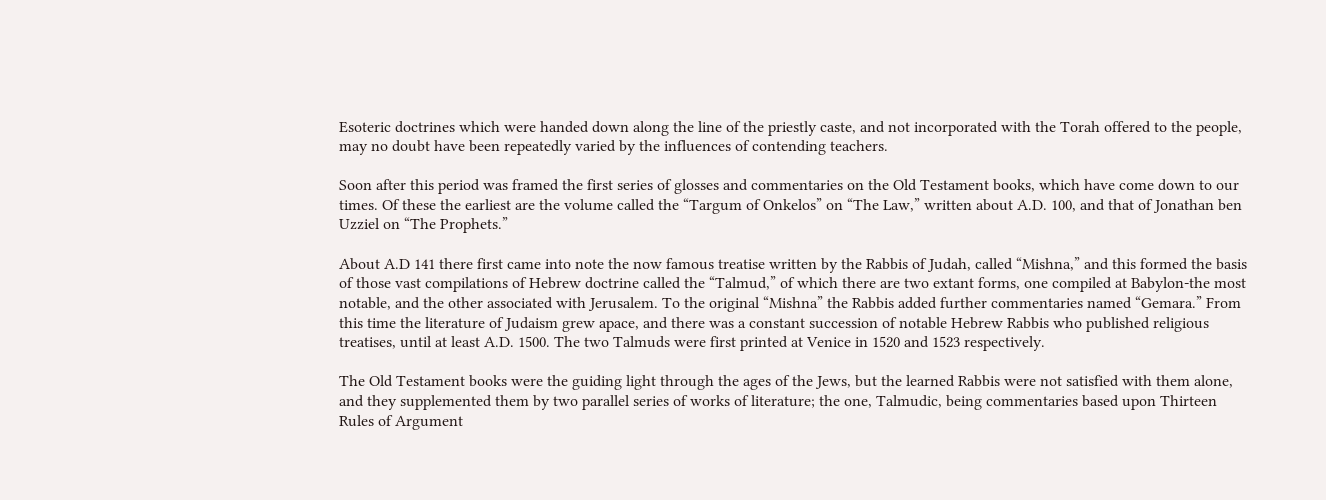Esoteric doctrines which were handed down along the line of the priestly caste, and not incorporated with the Torah offered to the people, may no doubt have been repeatedly varied by the influences of contending teachers.

Soon after this period was framed the first series of glosses and commentaries on the Old Testament books, which have come down to our times. Of these the earliest are the volume called the “Targum of Onkelos” on “The Law,” written about A.D. 100, and that of Jonathan ben Uzziel on “The Prophets.”

About A.D 141 there first came into note the now famous treatise written by the Rabbis of Judah, called “Mishna,” and this formed the basis of those vast compilations of Hebrew doctrine called the “Talmud,” of which there are two extant forms, one compiled at Babylon-the most notable, and the other associated with Jerusalem. To the original “Mishna” the Rabbis added further commentaries named “Gemara.” From this time the literature of Judaism grew apace, and there was a constant succession of notable Hebrew Rabbis who published religious treatises, until at least A.D. 1500. The two Talmuds were first printed at Venice in 1520 and 1523 respectively.

The Old Testament books were the guiding light through the ages of the Jews, but the learned Rabbis were not satisfied with them alone, and they supplemented them by two parallel series of works of literature; the one, Talmudic, being commentaries based upon Thirteen Rules of Argument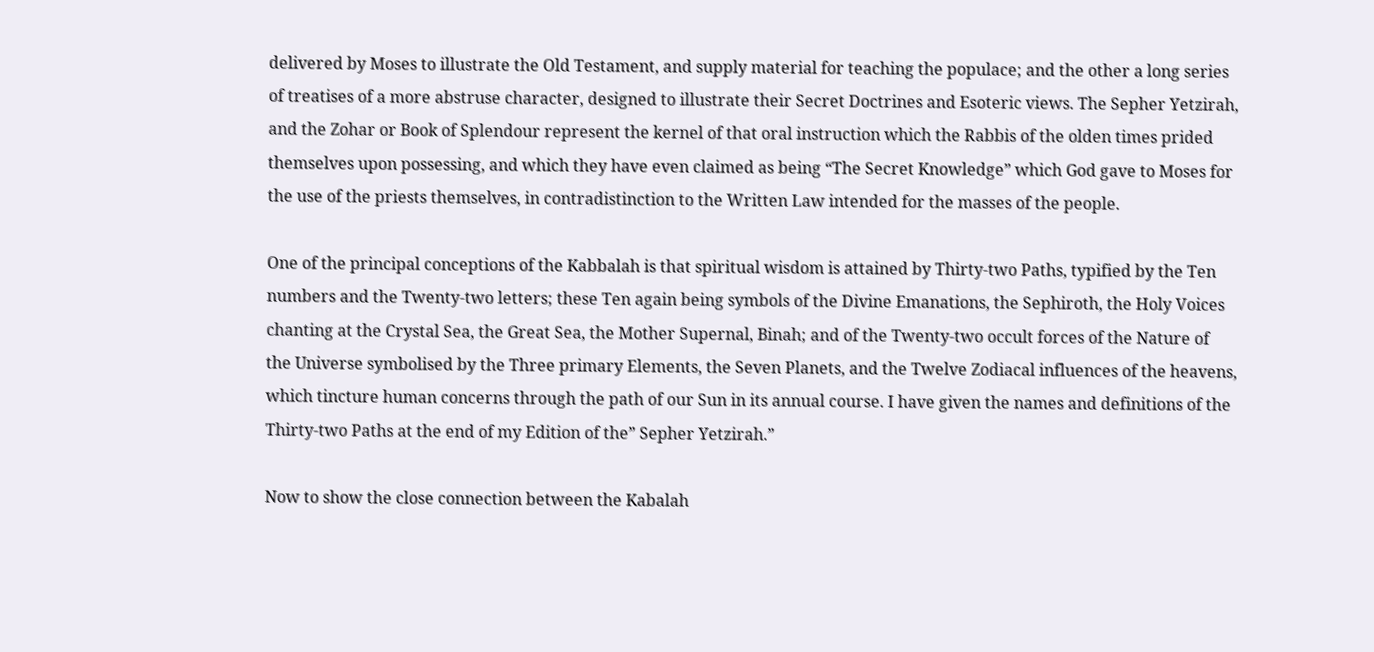delivered by Moses to illustrate the Old Testament, and supply material for teaching the populace; and the other a long series of treatises of a more abstruse character, designed to illustrate their Secret Doctrines and Esoteric views. The Sepher Yetzirah, and the Zohar or Book of Splendour represent the kernel of that oral instruction which the Rabbis of the olden times prided themselves upon possessing, and which they have even claimed as being “The Secret Knowledge” which God gave to Moses for the use of the priests themselves, in contradistinction to the Written Law intended for the masses of the people.

One of the principal conceptions of the Kabbalah is that spiritual wisdom is attained by Thirty-two Paths, typified by the Ten numbers and the Twenty-two letters; these Ten again being symbols of the Divine Emanations, the Sephiroth, the Holy Voices chanting at the Crystal Sea, the Great Sea, the Mother Supernal, Binah; and of the Twenty-two occult forces of the Nature of the Universe symbolised by the Three primary Elements, the Seven Planets, and the Twelve Zodiacal influences of the heavens, which tincture human concerns through the path of our Sun in its annual course. I have given the names and definitions of the Thirty-two Paths at the end of my Edition of the” Sepher Yetzirah.”

Now to show the close connection between the Kabalah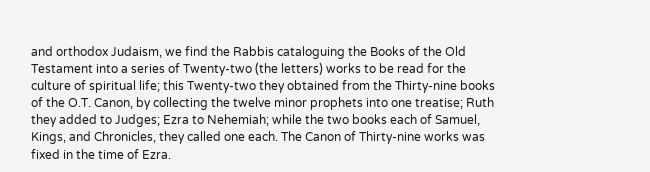and orthodox Judaism, we find the Rabbis cataloguing the Books of the Old Testament into a series of Twenty-two (the letters) works to be read for the culture of spiritual life; this Twenty-two they obtained from the Thirty-nine books of the O.T. Canon, by collecting the twelve minor prophets into one treatise; Ruth they added to Judges; Ezra to Nehemiah; while the two books each of Samuel, Kings, and Chronicles, they called one each. The Canon of Thirty-nine works was fixed in the time of Ezra.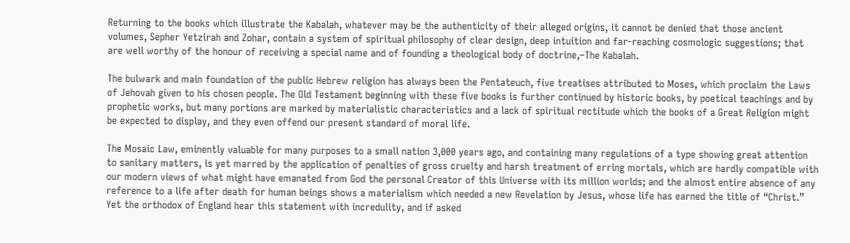Returning to the books which illustrate the Kabalah, whatever may be the authenticity of their alleged origins, it cannot be denied that those ancient volumes, Sepher Yetzirah and Zohar, contain a system of spiritual philosophy of clear design, deep intuition and far-reaching cosmologic suggestions; that are well worthy of the honour of receiving a special name and of founding a theological body of doctrine,–The Kabalah.

The bulwark and main foundation of the public Hebrew religion has always been the Pentateuch, five treatises attributed to Moses, which proclaim the Laws of Jehovah given to his chosen people. The Old Testament beginning with these five books is further continued by historic books, by poetical teachings and by prophetic works, but many portions are marked by materialistic characteristics and a lack of spiritual rectitude which the books of a Great Religion might be expected to display, and they even offend our present standard of moral life.

The Mosaic Law, eminently valuable for many purposes to a small nation 3,000 years ago, and containing many regulations of a type showing great attention to sanitary matters, is yet marred by the application of penalties of gross cruelty and harsh treatment of erring mortals, which are hardly compatible with our modern views of what might have emanated from God the personal Creator of this Universe with its million worlds; and the almost entire absence of any reference to a life after death for human beings shows a materialism which needed a new Revelation by Jesus, whose life has earned the title of “Christ.” Yet the orthodox of England hear this statement with incredulity, and if asked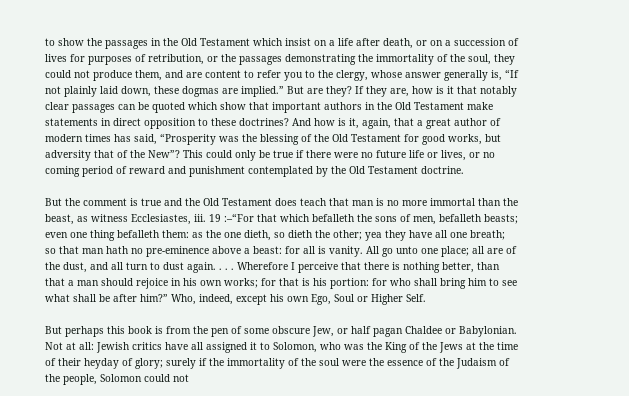to show the passages in the Old Testament which insist on a life after death, or on a succession of lives for purposes of retribution, or the passages demonstrating the immortality of the soul, they could not produce them, and are content to refer you to the clergy, whose answer generally is, “If not plainly laid down, these dogmas are implied.” But are they? If they are, how is it that notably clear passages can be quoted which show that important authors in the Old Testament make statements in direct opposition to these doctrines? And how is it, again, that a great author of modern times has said, “Prosperity was the blessing of the Old Testament for good works, but adversity that of the New”? This could only be true if there were no future life or lives, or no coming period of reward and punishment contemplated by the Old Testament doctrine.

But the comment is true and the Old Testament does teach that man is no more immortal than the beast, as witness Ecclesiastes, iii. 19 :–“For that which befalleth the sons of men, befalleth beasts; even one thing befalleth them: as the one dieth, so dieth the other; yea they have all one breath; so that man hath no pre-eminence above a beast: for all is vanity. All go unto one place; all are of the dust, and all turn to dust again. . . . Wherefore I perceive that there is nothing better, than that a man should rejoice in his own works; for that is his portion: for who shall bring him to see what shall be after him?” Who, indeed, except his own Ego, Soul or Higher Self.

But perhaps this book is from the pen of some obscure Jew, or half pagan Chaldee or Babylonian. Not at all: Jewish critics have all assigned it to Solomon, who was the King of the Jews at the time of their heyday of glory; surely if the immortality of the soul were the essence of the Judaism of the people, Solomon could not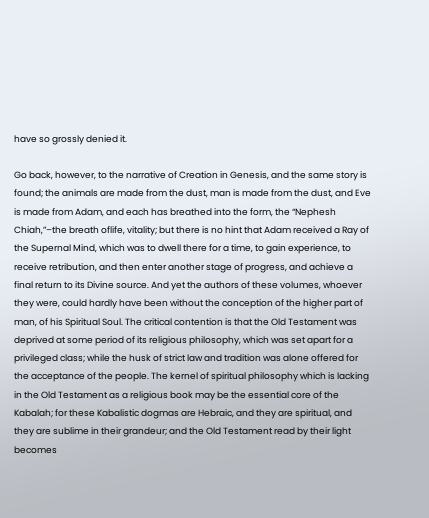have so grossly denied it.

Go back, however, to the narrative of Creation in Genesis, and the same story is found; the animals are made from the dust, man is made from the dust, and Eve is made from Adam, and each has breathed into the form, the “Nephesh Chiah,”–the breath oflife, vitality; but there is no hint that Adam received a Ray of the Supernal Mind, which was to dwell there for a time, to gain experience, to receive retribution, and then enter another stage of progress, and achieve a final return to its Divine source. And yet the authors of these volumes, whoever they were, could hardly have been without the conception of the higher part of man, of his Spiritual Soul. The critical contention is that the Old Testament was deprived at some period of its religious philosophy, which was set apart for a privileged class; while the husk of strict law and tradition was alone offered for the acceptance of the people. The kernel of spiritual philosophy which is lacking in the Old Testament as a religious book may be the essential core of the Kabalah; for these Kabalistic dogmas are Hebraic, and they are spiritual, and they are sublime in their grandeur; and the Old Testament read by their light becomes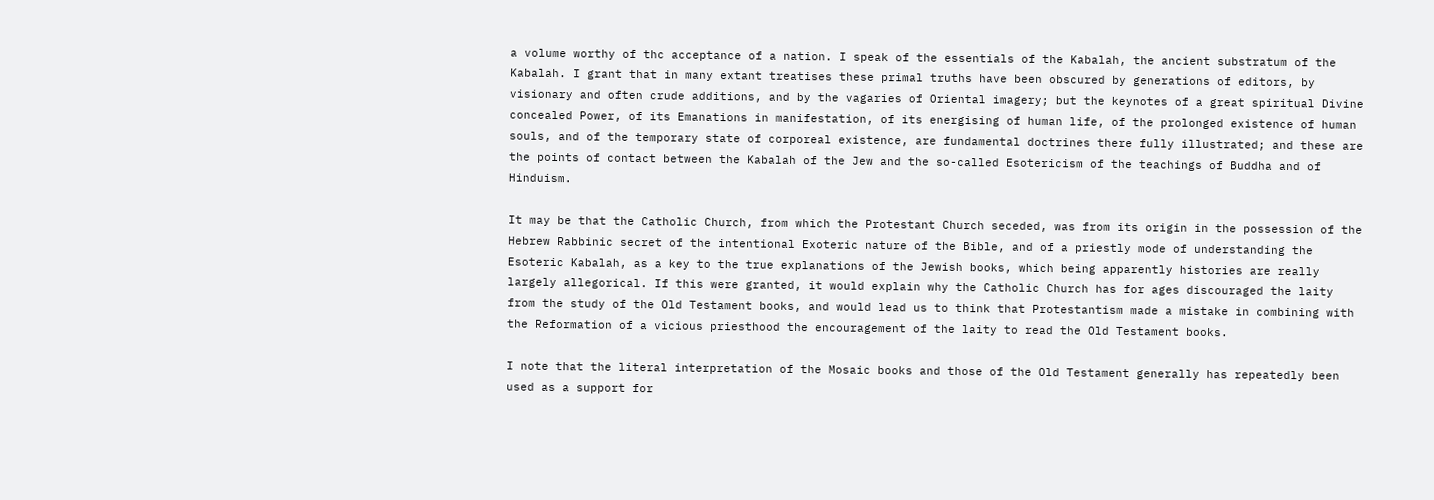a volume worthy of thc acceptance of a nation. I speak of the essentials of the Kabalah, the ancient substratum of the Kabalah. I grant that in many extant treatises these primal truths have been obscured by generations of editors, by visionary and often crude additions, and by the vagaries of Oriental imagery; but the keynotes of a great spiritual Divine concealed Power, of its Emanations in manifestation, of its energising of human life, of the prolonged existence of human souls, and of the temporary state of corporeal existence, are fundamental doctrines there fully illustrated; and these are the points of contact between the Kabalah of the Jew and the so-called Esotericism of the teachings of Buddha and of Hinduism.

It may be that the Catholic Church, from which the Protestant Church seceded, was from its origin in the possession of the Hebrew Rabbinic secret of the intentional Exoteric nature of the Bible, and of a priestly mode of understanding the Esoteric Kabalah, as a key to the true explanations of the Jewish books, which being apparently histories are really largely allegorical. If this were granted, it would explain why the Catholic Church has for ages discouraged the laity from the study of the Old Testament books, and would lead us to think that Protestantism made a mistake in combining with the Reformation of a vicious priesthood the encouragement of the laity to read the Old Testament books.

I note that the literal interpretation of the Mosaic books and those of the Old Testament generally has repeatedly been used as a support for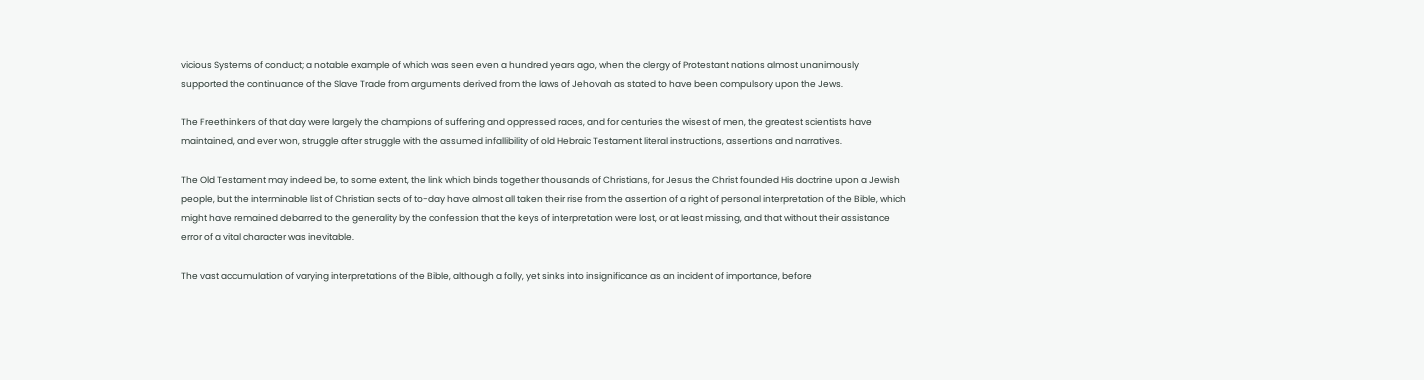vicious Systems of conduct; a notable example of which was seen even a hundred years ago, when the clergy of Protestant nations almost unanimously supported the continuance of the Slave Trade from arguments derived from the laws of Jehovah as stated to have been compulsory upon the Jews.

The Freethinkers of that day were largely the champions of suffering and oppressed races, and for centuries the wisest of men, the greatest scientists have maintained, and ever won, struggle after struggle with the assumed infallibility of old Hebraic Testament literal instructions, assertions and narratives.

The Old Testament may indeed be, to some extent, the link which binds together thousands of Christians, for Jesus the Christ founded His doctrine upon a Jewish people, but the interminable list of Christian sects of to-day have almost all taken their rise from the assertion of a right of personal interpretation of the Bible, which might have remained debarred to the generality by the confession that the keys of interpretation were lost, or at least missing, and that without their assistance error of a vital character was inevitable.

The vast accumulation of varying interpretations of the Bible, although a folly, yet sinks into insignificance as an incident of importance, before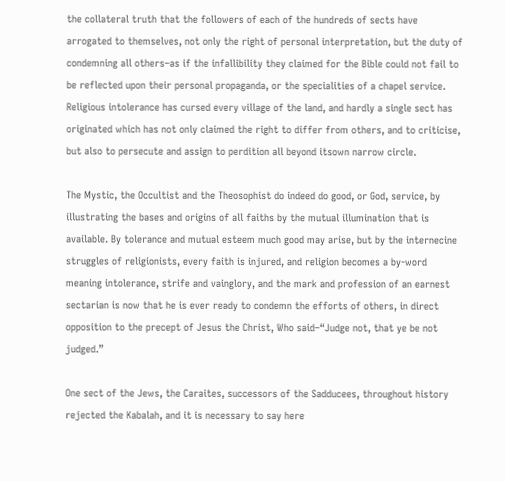the collateral truth that the followers of each of the hundreds of sects have arrogated to themselves, not only the right of personal interpretation, but the duty of condemning all others–as if the infallibility they claimed for the Bible could not fail to be reflected upon their personal propaganda, or the specialities of a chapel service. Religious intolerance has cursed every village of the land, and hardly a single sect has originated which has not only claimed the right to differ from others, and to criticise, but also to persecute and assign to perdition all beyond itsown narrow circle.

The Mystic, the Occultist and the Theosophist do indeed do good, or God, service, by illustrating the bases and origins of all faiths by the mutual illumination that is available. By tolerance and mutual esteem much good may arise, but by the internecine struggles of religionists, every faith is injured, and religion becomes a by-word meaning intolerance, strife and vainglory, and the mark and profession of an earnest sectarian is now that he is ever ready to condemn the efforts of others, in direct opposition to the precept of Jesus the Christ, Who said–“Judge not, that ye be not judged.”

One sect of the Jews, the Caraites, successors of the Sadducees, throughout history rejected the Kabalah, and it is necessary to say here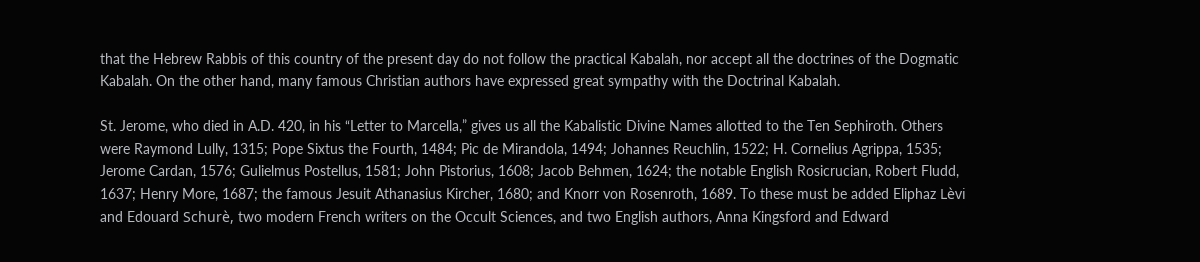that the Hebrew Rabbis of this country of the present day do not follow the practical Kabalah, nor accept all the doctrines of the Dogmatic Kabalah. On the other hand, many famous Christian authors have expressed great sympathy with the Doctrinal Kabalah.

St. Jerome, who died in A.D. 420, in his “Letter to Marcella,” gives us all the Kabalistic Divine Names allotted to the Ten Sephiroth. Others were Raymond Lully, 1315; Pope Sixtus the Fourth, 1484; Pic de Mirandola, 1494; Johannes Reuchlin, 1522; H. Cornelius Agrippa, 1535; Jerome Cardan, 1576; Gulielmus Postellus, 1581; John Pistorius, 1608; Jacob Behmen, 1624; the notable English Rosicrucian, Robert Fludd, 1637; Henry More, 1687; the famous Jesuit Athanasius Kircher, 1680; and Knorr von Rosenroth, 1689. To these must be added Eliphaz Lèvi and Edouard Schurè, two modern French writers on the Occult Sciences, and two English authors, Anna Kingsford and Edward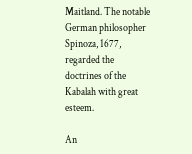Maitland. The notable German philosopher Spinoza, 1677, regarded the doctrines of the Kabalah with great esteem.

An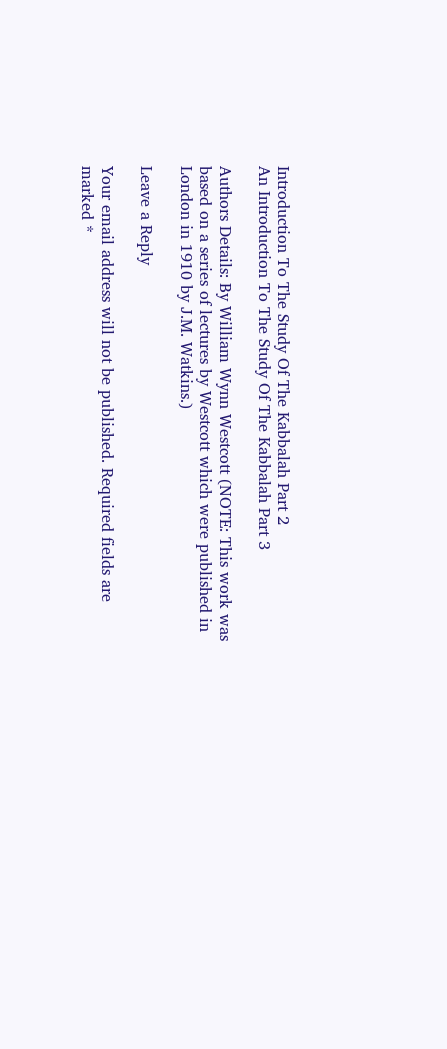Introduction To The Study Of The Kabbalah Part 2
An Introduction To The Study Of The Kabbalah Part 3

Authors Details: By William Wynn Westcott (NOTE: This work was based on a series of lectures by Westcott which were published in London in 1910 by J.M. Watkins.)

Leave a Reply

Your email address will not be published. Required fields are marked *